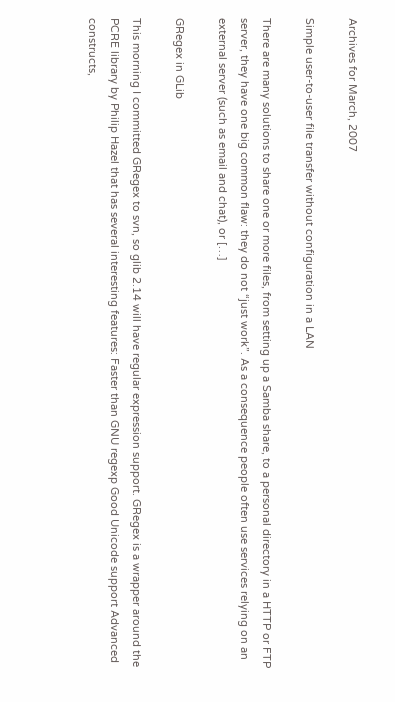Archives for March, 2007

Simple user-to-user file transfer without configuration in a LAN

There are many solutions to share one or more files, from setting up a Samba share, to a personal directory in a HTTP or FTP server, they have one big common flaw: they do not “just work”. As a consequence people often use services relying on an external server (such as email and chat), or […]

GRegex in GLib

This morning I committed GRegex to svn, so glib 2.14 will have regular expression support. GRegex is a wrapper around the PCRE library by Philip Hazel that has several interesting features: Faster than GNU regexp Good Unicode support Advanced constructs,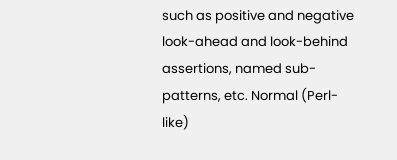such as positive and negative look-ahead and look-behind assertions, named sub-patterns, etc. Normal (Perl-like)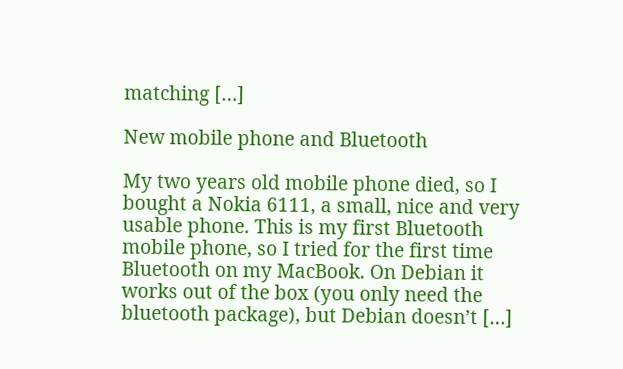matching […]

New mobile phone and Bluetooth

My two years old mobile phone died, so I bought a Nokia 6111, a small, nice and very usable phone. This is my first Bluetooth mobile phone, so I tried for the first time Bluetooth on my MacBook. On Debian it works out of the box (you only need the bluetooth package), but Debian doesn’t […]